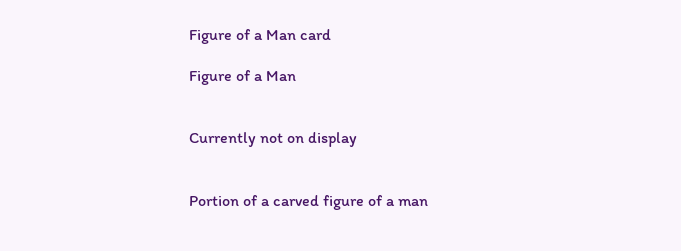Figure of a Man card

Figure of a Man


Currently not on display


Portion of a carved figure of a man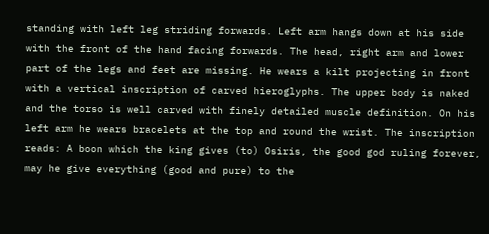standing with left leg striding forwards. Left arm hangs down at his side with the front of the hand facing forwards. The head, right arm and lower part of the legs and feet are missing. He wears a kilt projecting in front with a vertical inscription of carved hieroglyphs. The upper body is naked and the torso is well carved with finely detailed muscle definition. On his left arm he wears bracelets at the top and round the wrist. The inscription reads: A boon which the king gives (to) Osiris, the good god ruling forever, may he give everything (good and pure) to the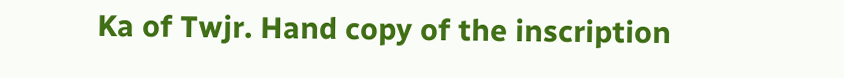Ka of Twjr. Hand copy of the inscription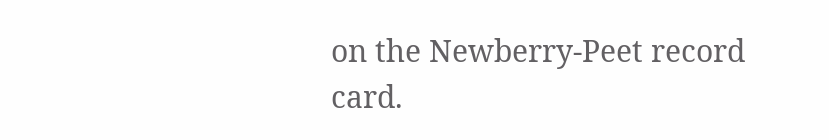on the Newberry-Peet record card.